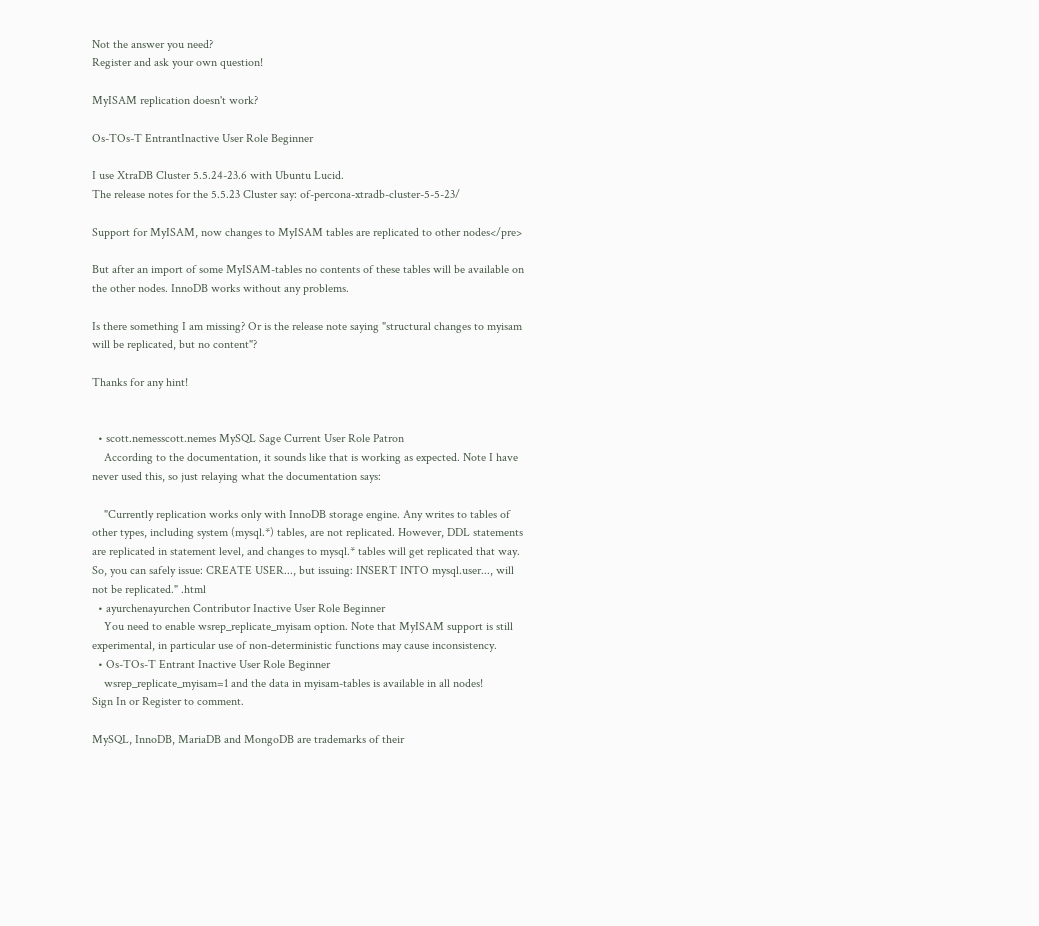Not the answer you need?
Register and ask your own question!

MyISAM replication doesn't work?

Os-TOs-T EntrantInactive User Role Beginner

I use XtraDB Cluster 5.5.24-23.6 with Ubuntu Lucid.
The release notes for the 5.5.23 Cluster say: of-percona-xtradb-cluster-5-5-23/

Support for MyISAM, now changes to MyISAM tables are replicated to other nodes</pre>

But after an import of some MyISAM-tables no contents of these tables will be available on the other nodes. InnoDB works without any problems.

Is there something I am missing? Or is the release note saying "structural changes to myisam will be replicated, but no content"?

Thanks for any hint!


  • scott.nemesscott.nemes MySQL Sage Current User Role Patron
    According to the documentation, it sounds like that is working as expected. Note I have never used this, so just relaying what the documentation says:

    "Currently replication works only with InnoDB storage engine. Any writes to tables of other types, including system (mysql.*) tables, are not replicated. However, DDL statements are replicated in statement level, and changes to mysql.* tables will get replicated that way. So, you can safely issue: CREATE USER..., but issuing: INSERT INTO mysql.user..., will not be replicated." .html
  • ayurchenayurchen Contributor Inactive User Role Beginner
    You need to enable wsrep_replicate_myisam option. Note that MyISAM support is still experimental, in particular use of non-deterministic functions may cause inconsistency.
  • Os-TOs-T Entrant Inactive User Role Beginner
    wsrep_replicate_myisam=1 and the data in myisam-tables is available in all nodes!
Sign In or Register to comment.

MySQL, InnoDB, MariaDB and MongoDB are trademarks of their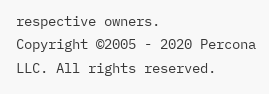respective owners.
Copyright ©2005 - 2020 Percona LLC. All rights reserved.